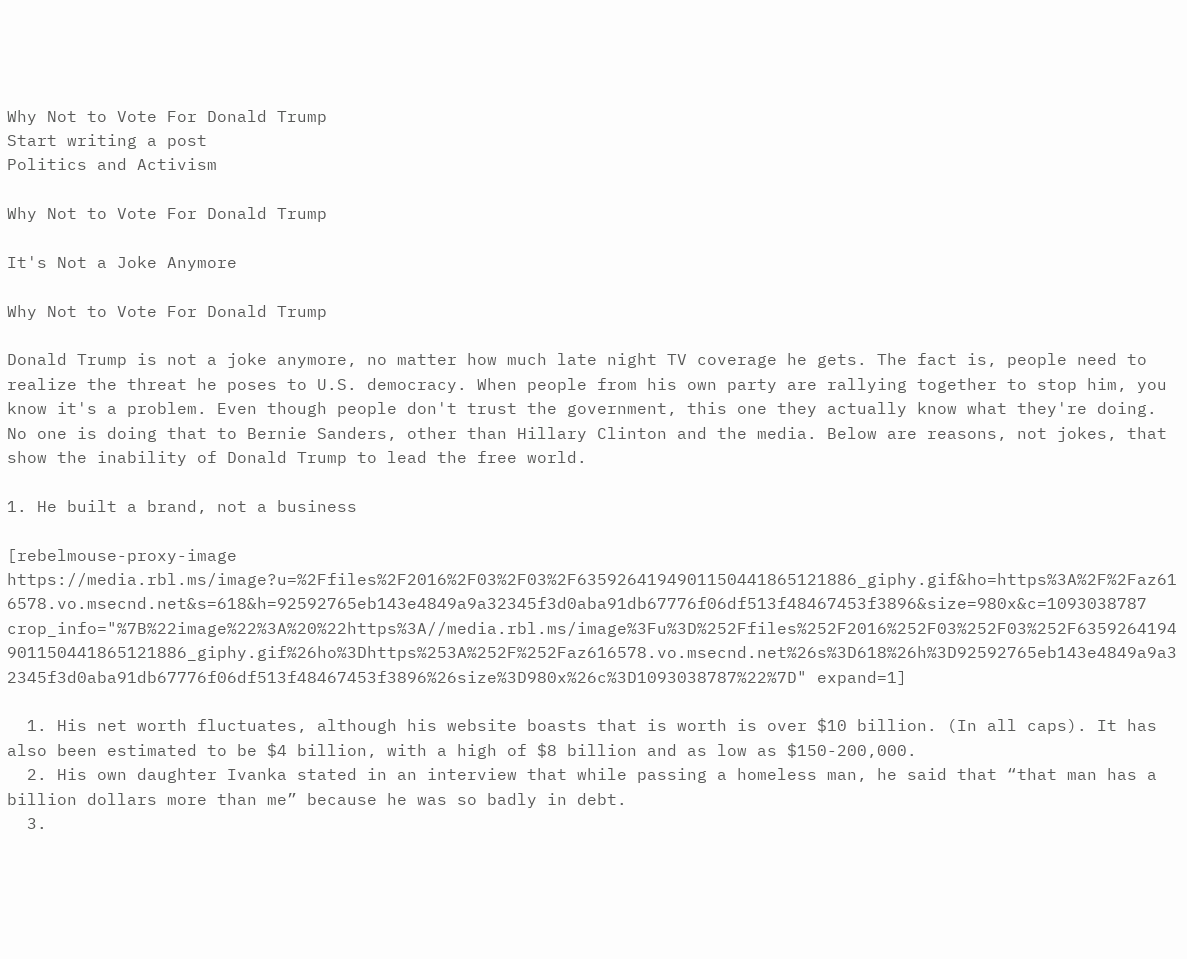Why Not to Vote For Donald Trump
Start writing a post
Politics and Activism

Why Not to Vote For Donald Trump

It's Not a Joke Anymore

Why Not to Vote For Donald Trump

Donald Trump is not a joke anymore, no matter how much late night TV coverage he gets. The fact is, people need to realize the threat he poses to U.S. democracy. When people from his own party are rallying together to stop him, you know it's a problem. Even though people don't trust the government, this one they actually know what they're doing. No one is doing that to Bernie Sanders, other than Hillary Clinton and the media. Below are reasons, not jokes, that show the inability of Donald Trump to lead the free world.

1. He built a brand, not a business

[rebelmouse-proxy-image https://media.rbl.ms/image?u=%2Ffiles%2F2016%2F03%2F03%2F6359264194901150441865121886_giphy.gif&ho=https%3A%2F%2Faz616578.vo.msecnd.net&s=618&h=92592765eb143e4849a9a32345f3d0aba91db67776f06df513f48467453f3896&size=980x&c=1093038787 crop_info="%7B%22image%22%3A%20%22https%3A//media.rbl.ms/image%3Fu%3D%252Ffiles%252F2016%252F03%252F03%252F6359264194901150441865121886_giphy.gif%26ho%3Dhttps%253A%252F%252Faz616578.vo.msecnd.net%26s%3D618%26h%3D92592765eb143e4849a9a32345f3d0aba91db67776f06df513f48467453f3896%26size%3D980x%26c%3D1093038787%22%7D" expand=1]

  1. His net worth fluctuates, although his website boasts that is worth is over $10 billion. (In all caps). It has also been estimated to be $4 billion, with a high of $8 billion and as low as $150-200,000.
  2. His own daughter Ivanka stated in an interview that while passing a homeless man, he said that “that man has a billion dollars more than me” because he was so badly in debt.
  3.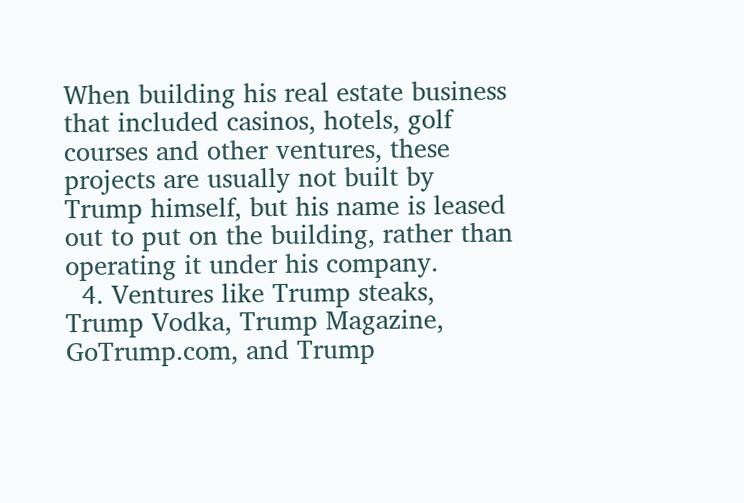When building his real estate business that included casinos, hotels, golf courses and other ventures, these projects are usually not built by Trump himself, but his name is leased out to put on the building, rather than operating it under his company.
  4. Ventures like Trump steaks, Trump Vodka, Trump Magazine, GoTrump.com, and Trump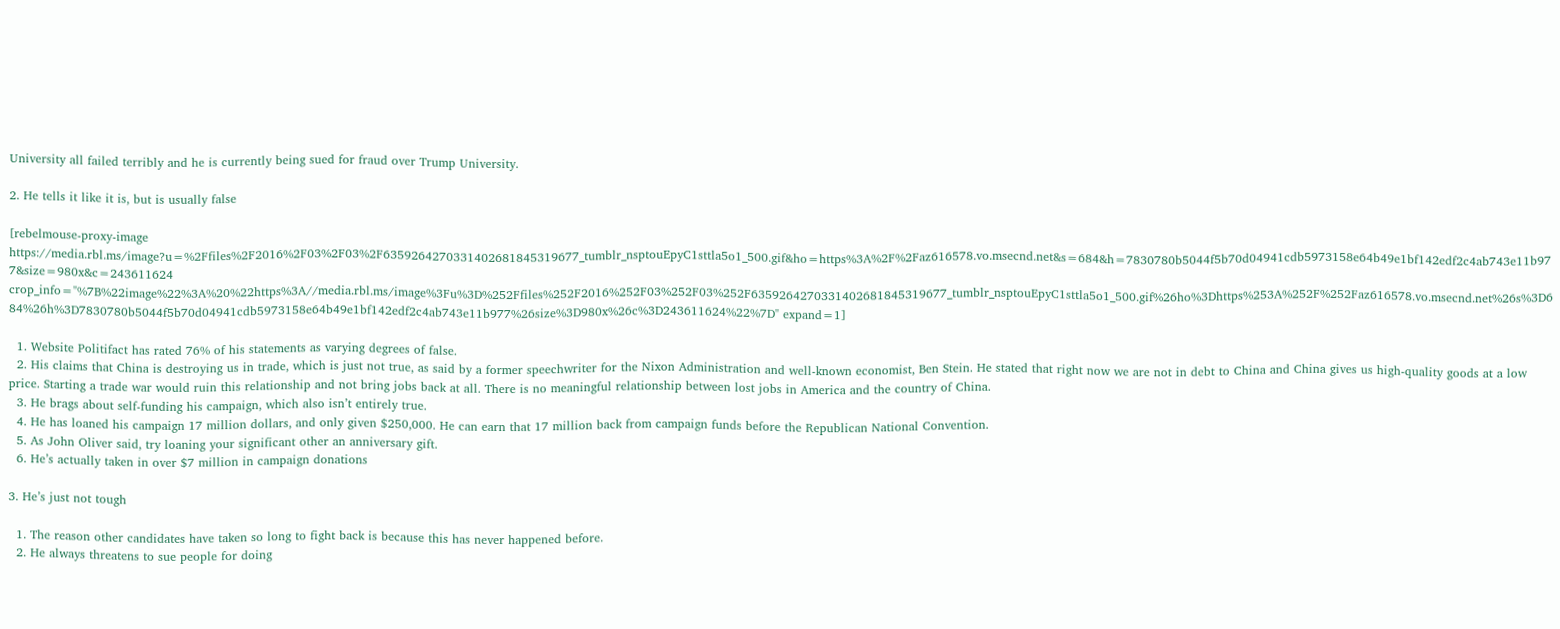University all failed terribly and he is currently being sued for fraud over Trump University.

2. He tells it like it is, but is usually false

[rebelmouse-proxy-image https://media.rbl.ms/image?u=%2Ffiles%2F2016%2F03%2F03%2F6359264270331402681845319677_tumblr_nsptouEpyC1sttla5o1_500.gif&ho=https%3A%2F%2Faz616578.vo.msecnd.net&s=684&h=7830780b5044f5b70d04941cdb5973158e64b49e1bf142edf2c4ab743e11b977&size=980x&c=243611624 crop_info="%7B%22image%22%3A%20%22https%3A//media.rbl.ms/image%3Fu%3D%252Ffiles%252F2016%252F03%252F03%252F6359264270331402681845319677_tumblr_nsptouEpyC1sttla5o1_500.gif%26ho%3Dhttps%253A%252F%252Faz616578.vo.msecnd.net%26s%3D684%26h%3D7830780b5044f5b70d04941cdb5973158e64b49e1bf142edf2c4ab743e11b977%26size%3D980x%26c%3D243611624%22%7D" expand=1]

  1. Website Politifact has rated 76% of his statements as varying degrees of false.
  2. His claims that China is destroying us in trade, which is just not true, as said by a former speechwriter for the Nixon Administration and well-known economist, Ben Stein. He stated that right now we are not in debt to China and China gives us high-quality goods at a low price. Starting a trade war would ruin this relationship and not bring jobs back at all. There is no meaningful relationship between lost jobs in America and the country of China.
  3. He brags about self-funding his campaign, which also isn’t entirely true.
  4. He has loaned his campaign 17 million dollars, and only given $250,000. He can earn that 17 million back from campaign funds before the Republican National Convention.
  5. As John Oliver said, try loaning your significant other an anniversary gift.
  6. He’s actually taken in over $7 million in campaign donations

3. He’s just not tough

  1. The reason other candidates have taken so long to fight back is because this has never happened before.
  2. He always threatens to sue people for doing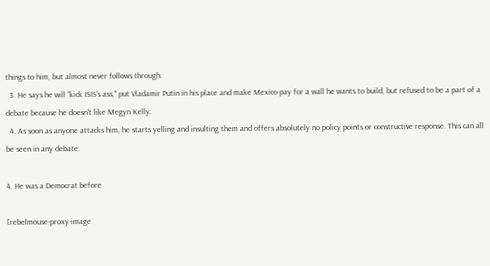things to him, but almost never follows through.
  3. He says he will “kick ISIS’s ass," put Vladamir Putin in his place and make Mexico pay for a wall he wants to build, but refused to be a part of a debate because he doesn't like Megyn Kelly.
  4. As soon as anyone attacks him, he starts yelling and insulting them and offers absolutely no policy points or constructive response. This can all be seen in any debate.

4. He was a Democrat before

[rebelmouse-proxy-image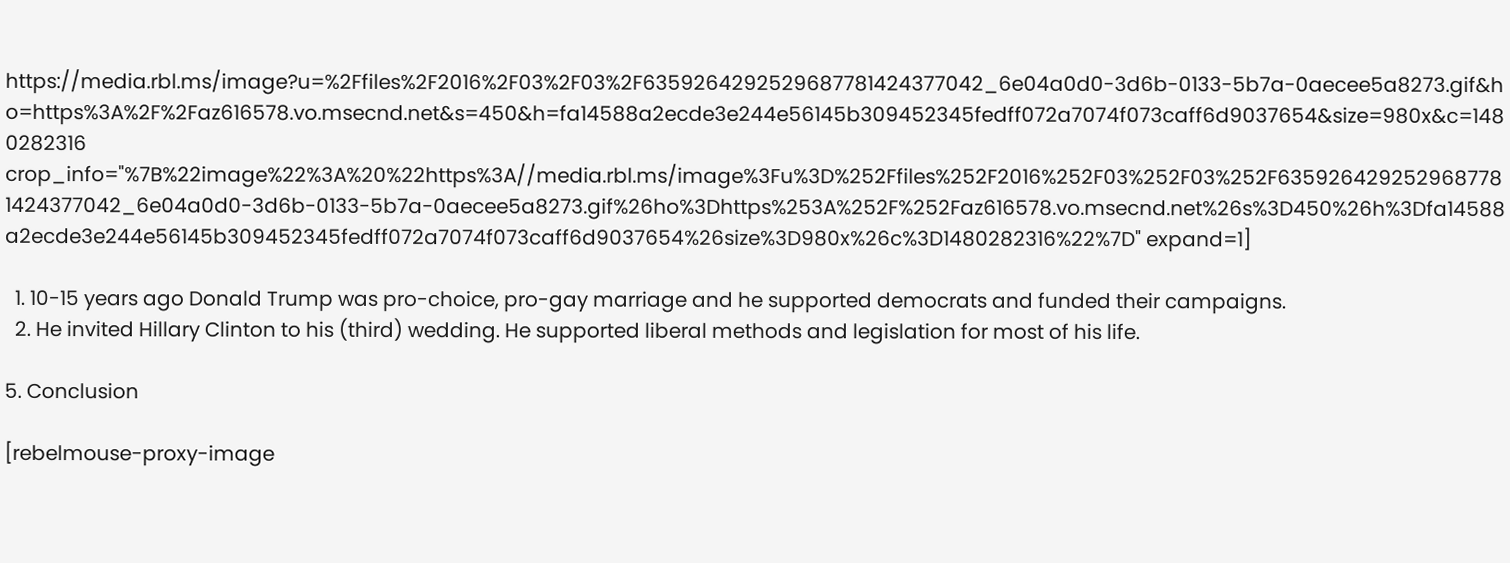https://media.rbl.ms/image?u=%2Ffiles%2F2016%2F03%2F03%2F6359264292529687781424377042_6e04a0d0-3d6b-0133-5b7a-0aecee5a8273.gif&ho=https%3A%2F%2Faz616578.vo.msecnd.net&s=450&h=fa14588a2ecde3e244e56145b309452345fedff072a7074f073caff6d9037654&size=980x&c=1480282316 crop_info="%7B%22image%22%3A%20%22https%3A//media.rbl.ms/image%3Fu%3D%252Ffiles%252F2016%252F03%252F03%252F6359264292529687781424377042_6e04a0d0-3d6b-0133-5b7a-0aecee5a8273.gif%26ho%3Dhttps%253A%252F%252Faz616578.vo.msecnd.net%26s%3D450%26h%3Dfa14588a2ecde3e244e56145b309452345fedff072a7074f073caff6d9037654%26size%3D980x%26c%3D1480282316%22%7D" expand=1]

  1. 10-15 years ago Donald Trump was pro-choice, pro-gay marriage and he supported democrats and funded their campaigns.
  2. He invited Hillary Clinton to his (third) wedding. He supported liberal methods and legislation for most of his life.

5. Conclusion

[rebelmouse-proxy-image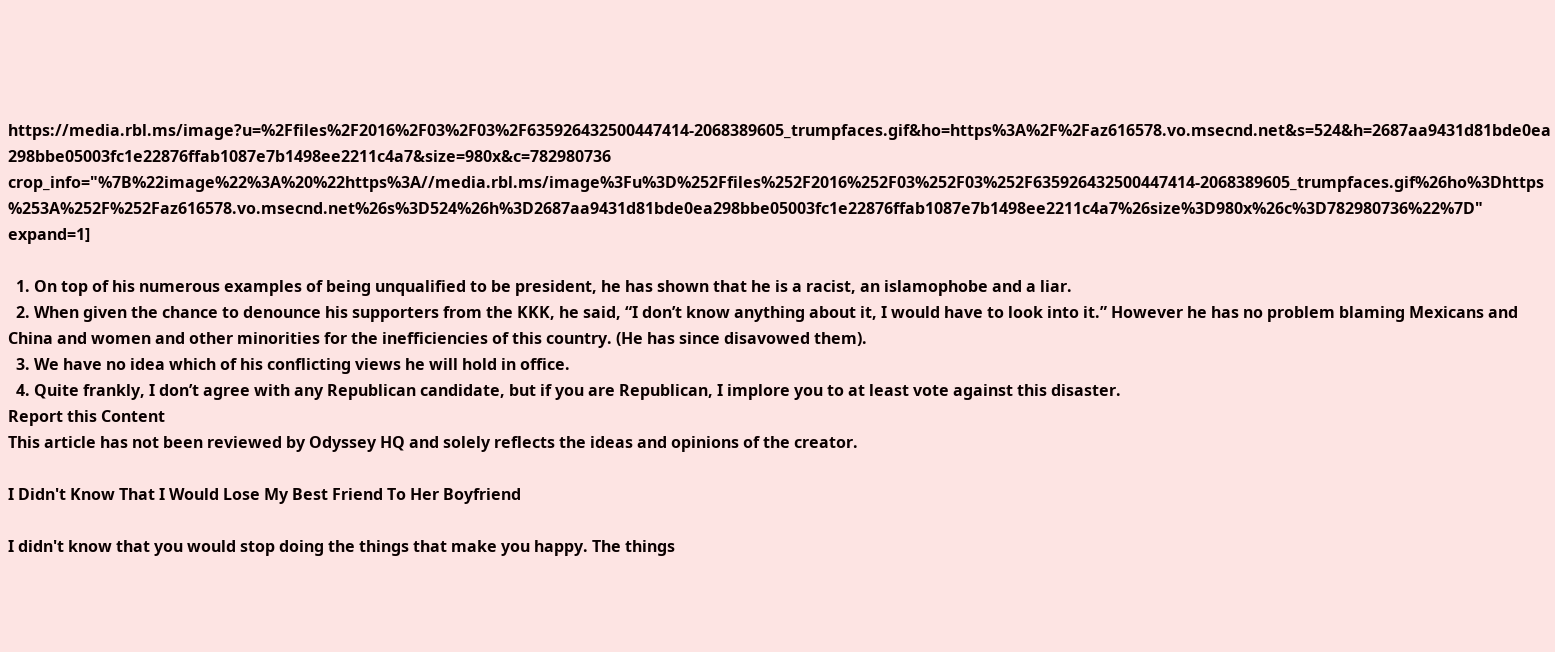https://media.rbl.ms/image?u=%2Ffiles%2F2016%2F03%2F03%2F635926432500447414-2068389605_trumpfaces.gif&ho=https%3A%2F%2Faz616578.vo.msecnd.net&s=524&h=2687aa9431d81bde0ea298bbe05003fc1e22876ffab1087e7b1498ee2211c4a7&size=980x&c=782980736 crop_info="%7B%22image%22%3A%20%22https%3A//media.rbl.ms/image%3Fu%3D%252Ffiles%252F2016%252F03%252F03%252F635926432500447414-2068389605_trumpfaces.gif%26ho%3Dhttps%253A%252F%252Faz616578.vo.msecnd.net%26s%3D524%26h%3D2687aa9431d81bde0ea298bbe05003fc1e22876ffab1087e7b1498ee2211c4a7%26size%3D980x%26c%3D782980736%22%7D" expand=1]

  1. On top of his numerous examples of being unqualified to be president, he has shown that he is a racist, an islamophobe and a liar.
  2. When given the chance to denounce his supporters from the KKK, he said, “I don’t know anything about it, I would have to look into it.” However he has no problem blaming Mexicans and China and women and other minorities for the inefficiencies of this country. (He has since disavowed them).
  3. We have no idea which of his conflicting views he will hold in office.
  4. Quite frankly, I don’t agree with any Republican candidate, but if you are Republican, I implore you to at least vote against this disaster.
Report this Content
This article has not been reviewed by Odyssey HQ and solely reflects the ideas and opinions of the creator.

I Didn't Know That I Would Lose My Best Friend To Her Boyfriend

I didn't know that you would stop doing the things that make you happy. The things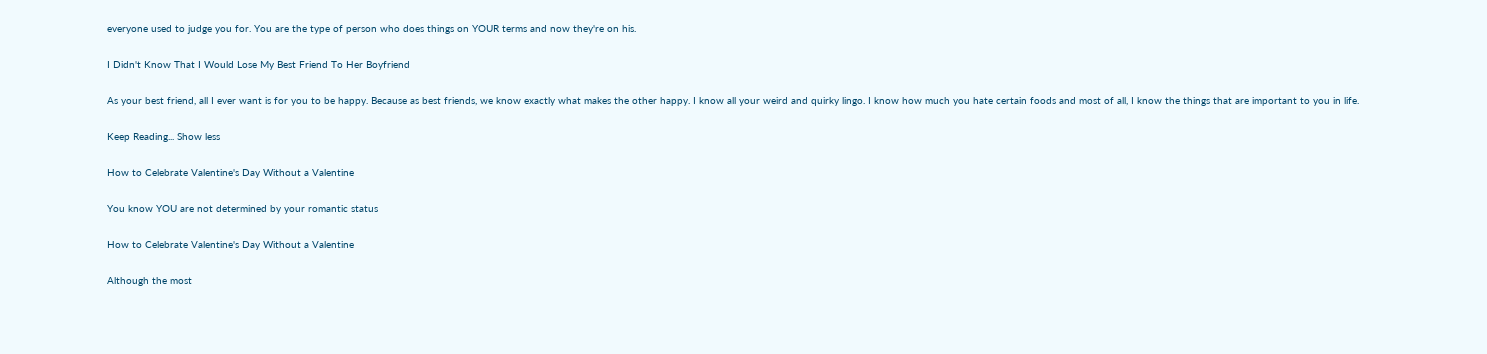everyone used to judge you for. You are the type of person who does things on YOUR terms and now they're on his.

I Didn't Know That I Would Lose My Best Friend To Her Boyfriend

As your best friend, all I ever want is for you to be happy. Because as best friends, we know exactly what makes the other happy. I know all your weird and quirky lingo. I know how much you hate certain foods and most of all, I know the things that are important to you in life.

Keep Reading... Show less

How to Celebrate Valentine's Day Without a Valentine

You know YOU are not determined by your romantic status

How to Celebrate Valentine's Day Without a Valentine

Although the most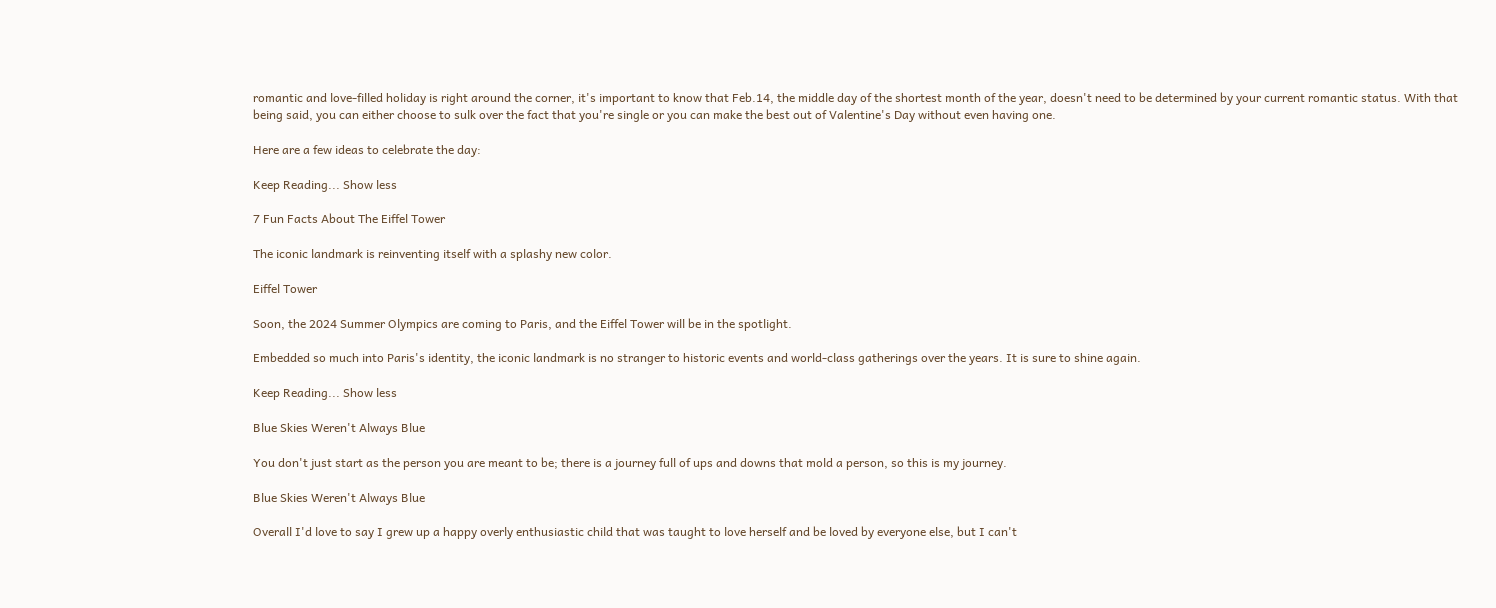romantic and love-filled holiday is right around the corner, it's important to know that Feb.14, the middle day of the shortest month of the year, doesn't need to be determined by your current romantic status. With that being said, you can either choose to sulk over the fact that you're single or you can make the best out of Valentine's Day without even having one.

Here are a few ideas to celebrate the day:

Keep Reading... Show less

7 Fun Facts About The Eiffel Tower

The iconic landmark is reinventing itself with a splashy new color.

Eiffel Tower

Soon, the 2024 Summer Olympics are coming to Paris, and the Eiffel Tower will be in the spotlight.

Embedded so much into Paris's identity, the iconic landmark is no stranger to historic events and world-class gatherings over the years. It is sure to shine again.

Keep Reading... Show less

Blue Skies Weren't Always Blue

You don't just start as the person you are meant to be; there is a journey full of ups and downs that mold a person, so this is my journey.

Blue Skies Weren't Always Blue

Overall I'd love to say I grew up a happy overly enthusiastic child that was taught to love herself and be loved by everyone else, but I can't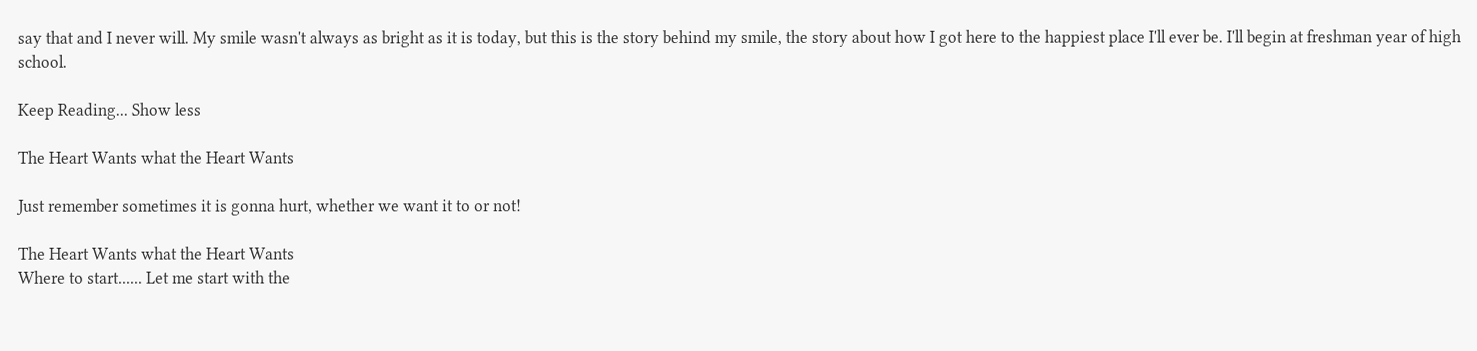say that and I never will. My smile wasn't always as bright as it is today, but this is the story behind my smile, the story about how I got here to the happiest place I'll ever be. I'll begin at freshman year of high school.

Keep Reading... Show less

The Heart Wants what the Heart Wants

Just remember sometimes it is gonna hurt, whether we want it to or not!

The Heart Wants what the Heart Wants
Where to start...... Let me start with the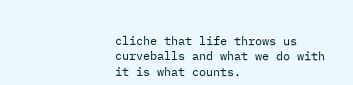cliche that life throws us curveballs and what we do with it is what counts.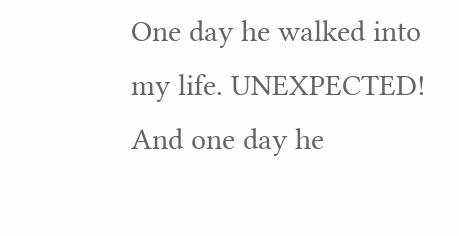One day he walked into my life. UNEXPECTED! And one day he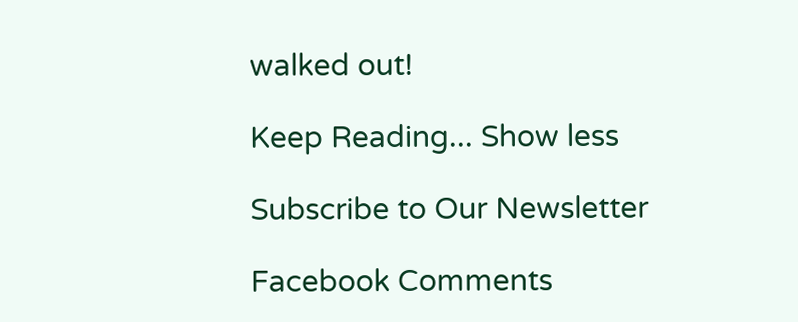walked out!

Keep Reading... Show less

Subscribe to Our Newsletter

Facebook Comments